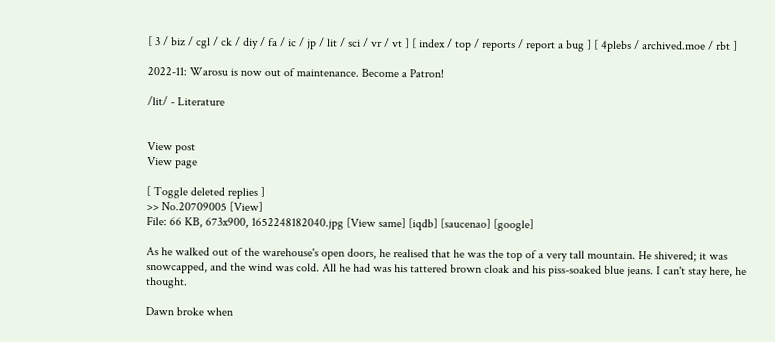[ 3 / biz / cgl / ck / diy / fa / ic / jp / lit / sci / vr / vt ] [ index / top / reports / report a bug ] [ 4plebs / archived.moe / rbt ]

2022-11: Warosu is now out of maintenance. Become a Patron!

/lit/ - Literature


View post
View page

[ Toggle deleted replies ]
>> No.20709005 [View]
File: 66 KB, 673x900, 1652248182040.jpg [View same] [iqdb] [saucenao] [google]

As he walked out of the warehouse's open doors, he realised that he was the top of a very tall mountain. He shivered; it was snowcapped, and the wind was cold. All he had was his tattered brown cloak and his piss-soaked blue jeans. I can't stay here, he thought.

Dawn broke when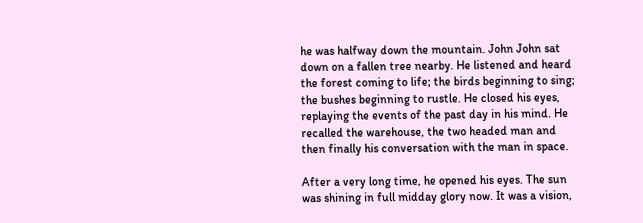he was halfway down the mountain. John John sat down on a fallen tree nearby. He listened and heard the forest coming to life; the birds beginning to sing; the bushes beginning to rustle. He closed his eyes, replaying the events of the past day in his mind. He recalled the warehouse, the two headed man and then finally his conversation with the man in space.

After a very long time, he opened his eyes. The sun was shining in full midday glory now. It was a vision,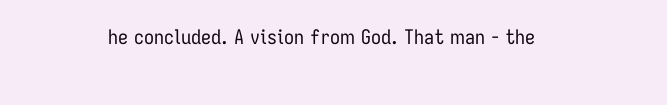he concluded. A vision from God. That man - the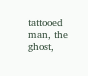tattooed man, the ghost,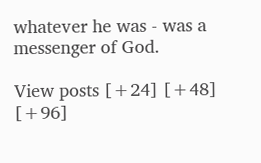whatever he was - was a messenger of God.

View posts [+24] [+48] [+96]